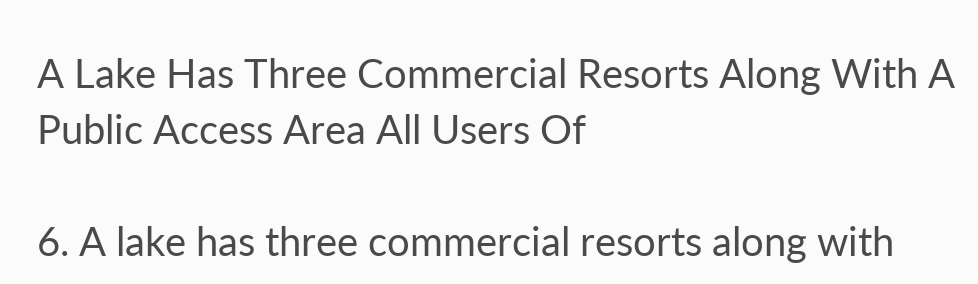A Lake Has Three Commercial Resorts Along With A Public Access Area All Users Of

6. A lake has three commercial resorts along with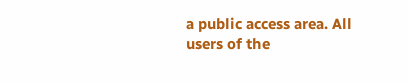a public access area. All users of the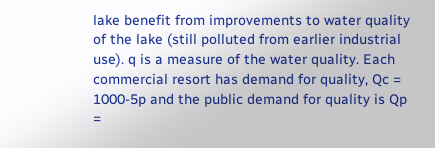lake benefit from improvements to water quality of the lake (still polluted from earlier industrial use). q is a measure of the water quality. Each commercial resort has demand for quality, Qc = 1000-5p and the public demand for quality is Qp =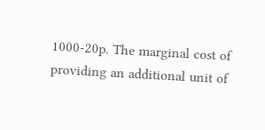1000-20p. The marginal cost of providing an additional unit of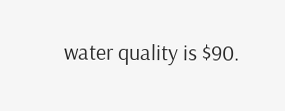water quality is $90.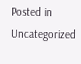Posted in Uncategorized